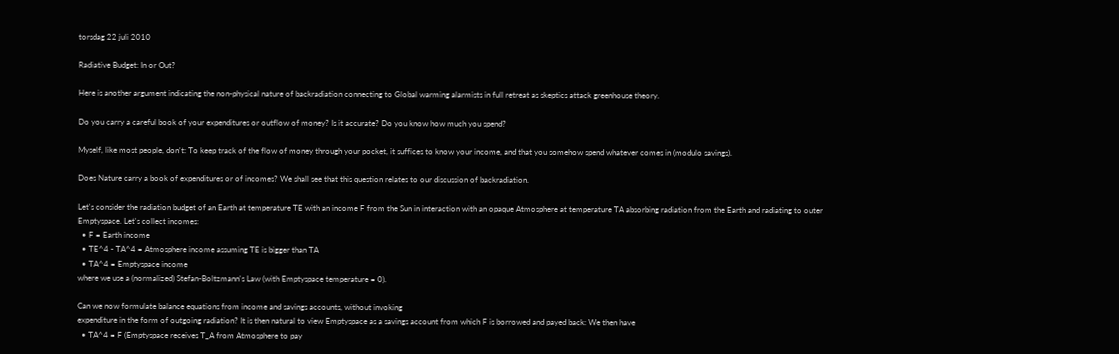torsdag 22 juli 2010

Radiative Budget: In or Out?

Here is another argument indicating the non-physical nature of backradiation connecting to Global warming alarmists in full retreat as skeptics attack greenhouse theory.

Do you carry a careful book of your expenditures or outflow of money? Is it accurate? Do you know how much you spend?

Myself, like most people, don't: To keep track of the flow of money through your pocket, it suffices to know your income, and that you somehow spend whatever comes in (modulo savings).

Does Nature carry a book of expenditures or of incomes? We shall see that this question relates to our discussion of backradiation.

Let's consider the radiation budget of an Earth at temperature TE with an income F from the Sun in interaction with an opaque Atmosphere at temperature TA absorbing radiation from the Earth and radiating to outer Emptyspace. Let's collect incomes:
  • F = Earth income
  • TE^4 - TA^4 = Atmosphere income assuming TE is bigger than TA
  • TA^4 = Emptyspace income
where we use a (normalized) Stefan-Boltzmann's Law (with Emptyspace temperature = 0).

Can we now formulate balance equations from income and savings accounts, without invoking
expenditure in the form of outgoing radiation? It is then natural to view Emptyspace as a savings account from which F is borrowed and payed back: We then have
  • TA^4 = F (Emptyspace receives T_A from Atmosphere to pay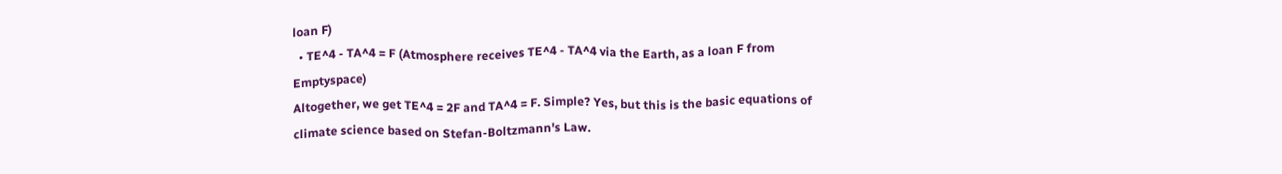loan F)
  • TE^4 - TA^4 = F (Atmosphere receives TE^4 - TA^4 via the Earth, as a loan F from Emptyspace)
Altogether, we get TE^4 = 2F and TA^4 = F. Simple? Yes, but this is the basic equations of
climate science based on Stefan-Boltzmann's Law.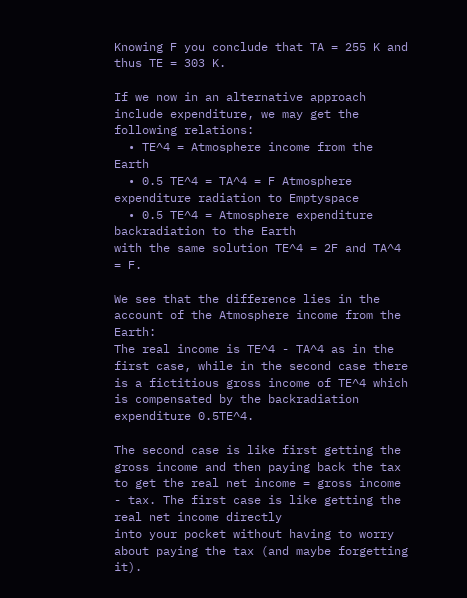Knowing F you conclude that TA = 255 K and thus TE = 303 K.

If we now in an alternative approach include expenditure, we may get the following relations:
  • TE^4 = Atmosphere income from the Earth
  • 0.5 TE^4 = TA^4 = F Atmosphere expenditure radiation to Emptyspace
  • 0.5 TE^4 = Atmosphere expenditure backradiation to the Earth
with the same solution TE^4 = 2F and TA^4 = F.

We see that the difference lies in the account of the Atmosphere income from the Earth:
The real income is TE^4 - TA^4 as in the first case, while in the second case there is a fictitious gross income of TE^4 which is compensated by the backradiation expenditure 0.5TE^4.

The second case is like first getting the gross income and then paying back the tax to get the real net income = gross income - tax. The first case is like getting the real net income directly
into your pocket without having to worry about paying the tax (and maybe forgetting it).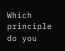Which principle do you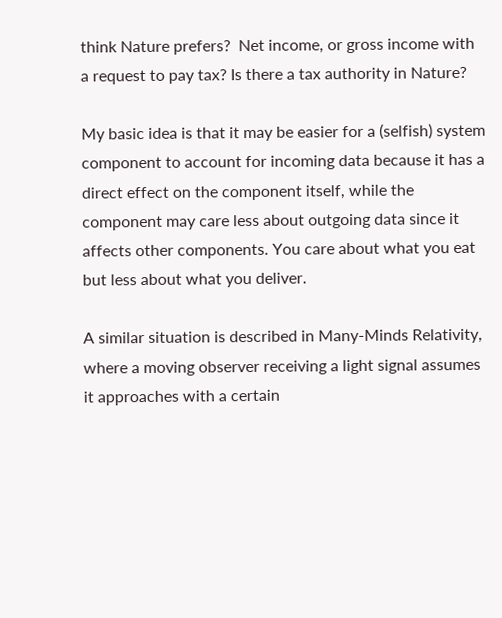think Nature prefers?  Net income, or gross income with
a request to pay tax? Is there a tax authority in Nature?

My basic idea is that it may be easier for a (selfish) system component to account for incoming data because it has a direct effect on the component itself, while the component may care less about outgoing data since it affects other components. You care about what you eat but less about what you deliver.

A similar situation is described in Many-Minds Relativity, where a moving observer receiving a light signal assumes it approaches with a certain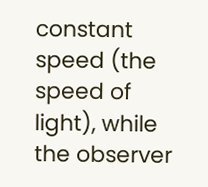constant speed (the speed of light), while the observer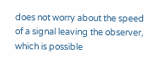does not worry about the speed of a signal leaving the observer, which is possible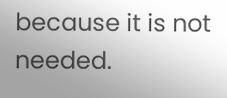because it is not needed.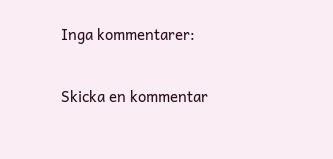Inga kommentarer:

Skicka en kommentar